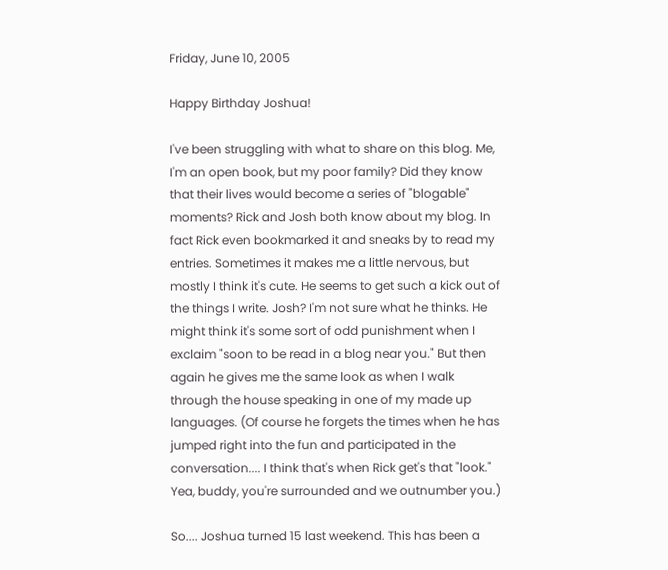Friday, June 10, 2005

Happy Birthday Joshua!

I've been struggling with what to share on this blog. Me, I'm an open book, but my poor family? Did they know that their lives would become a series of "blogable" moments? Rick and Josh both know about my blog. In fact Rick even bookmarked it and sneaks by to read my entries. Sometimes it makes me a little nervous, but mostly I think it's cute. He seems to get such a kick out of the things I write. Josh? I'm not sure what he thinks. He might think it's some sort of odd punishment when I exclaim "soon to be read in a blog near you." But then again he gives me the same look as when I walk through the house speaking in one of my made up languages. (Of course he forgets the times when he has jumped right into the fun and participated in the conversation.... I think that's when Rick get's that "look." Yea, buddy, you're surrounded and we outnumber you.)

So.... Joshua turned 15 last weekend. This has been a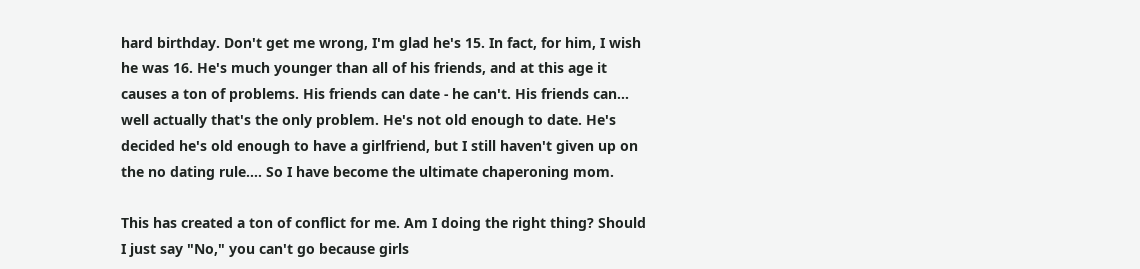hard birthday. Don't get me wrong, I'm glad he's 15. In fact, for him, I wish he was 16. He's much younger than all of his friends, and at this age it causes a ton of problems. His friends can date - he can't. His friends can... well actually that's the only problem. He's not old enough to date. He's decided he's old enough to have a girlfriend, but I still haven't given up on the no dating rule.... So I have become the ultimate chaperoning mom.

This has created a ton of conflict for me. Am I doing the right thing? Should I just say "No," you can't go because girls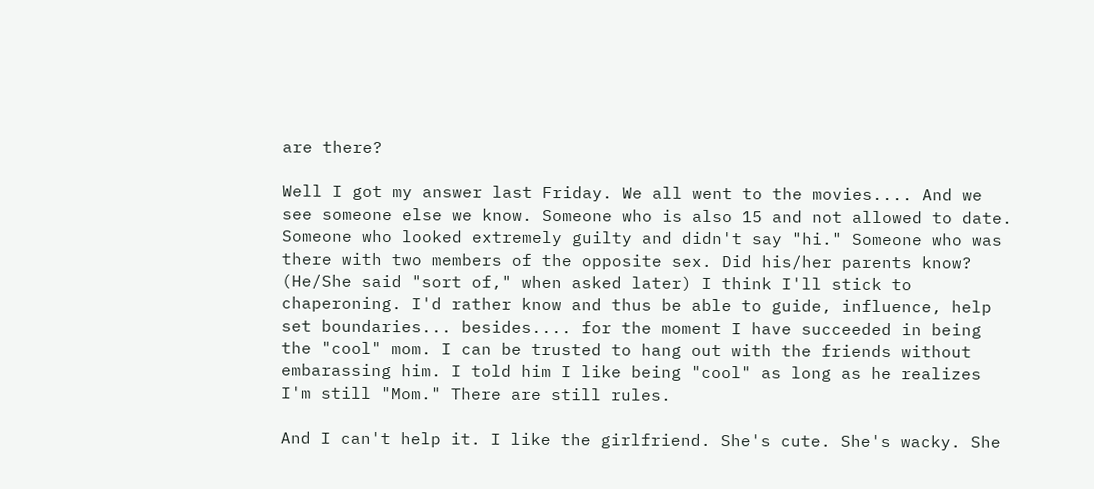are there?

Well I got my answer last Friday. We all went to the movies.... And we see someone else we know. Someone who is also 15 and not allowed to date. Someone who looked extremely guilty and didn't say "hi." Someone who was there with two members of the opposite sex. Did his/her parents know? (He/She said "sort of," when asked later) I think I'll stick to chaperoning. I'd rather know and thus be able to guide, influence, help set boundaries... besides.... for the moment I have succeeded in being the "cool" mom. I can be trusted to hang out with the friends without embarassing him. I told him I like being "cool" as long as he realizes I'm still "Mom." There are still rules.

And I can't help it. I like the girlfriend. She's cute. She's wacky. She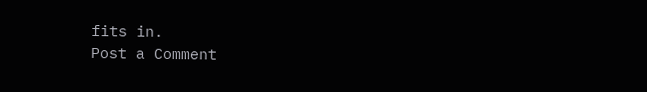fits in.
Post a Comment